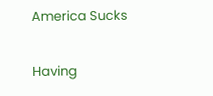America Sucks

Having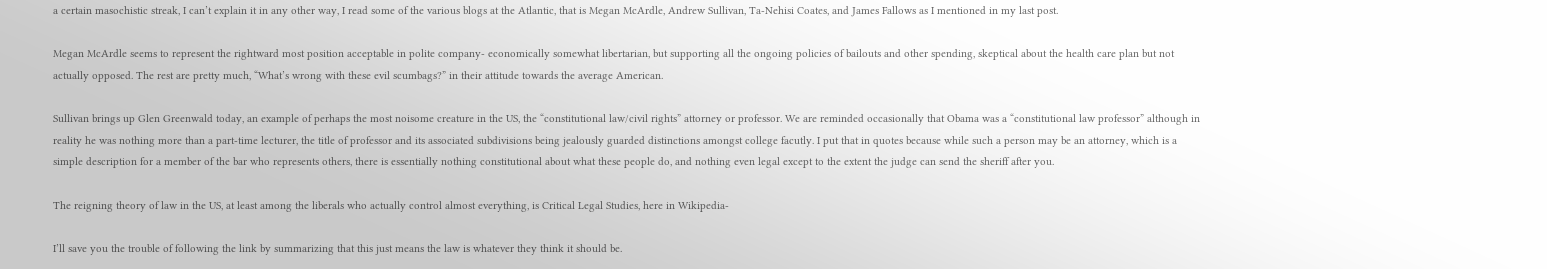a certain masochistic streak, I can’t explain it in any other way, I read some of the various blogs at the Atlantic, that is Megan McArdle, Andrew Sullivan, Ta-Nehisi Coates, and James Fallows as I mentioned in my last post.

Megan McArdle seems to represent the rightward most position acceptable in polite company- economically somewhat libertarian, but supporting all the ongoing policies of bailouts and other spending, skeptical about the health care plan but not actually opposed. The rest are pretty much, “What’s wrong with these evil scumbags?” in their attitude towards the average American.

Sullivan brings up Glen Greenwald today, an example of perhaps the most noisome creature in the US, the “constitutional law/civil rights” attorney or professor. We are reminded occasionally that Obama was a “constitutional law professor” although in reality he was nothing more than a part-time lecturer, the title of professor and its associated subdivisions being jealously guarded distinctions amongst college facutly. I put that in quotes because while such a person may be an attorney, which is a simple description for a member of the bar who represents others, there is essentially nothing constitutional about what these people do, and nothing even legal except to the extent the judge can send the sheriff after you.

The reigning theory of law in the US, at least among the liberals who actually control almost everything, is Critical Legal Studies, here in Wikipedia-

I’ll save you the trouble of following the link by summarizing that this just means the law is whatever they think it should be.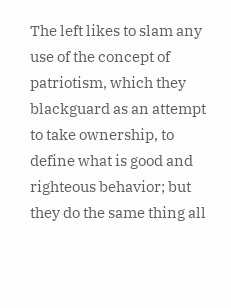The left likes to slam any use of the concept of patriotism, which they blackguard as an attempt to take ownership, to define what is good and righteous behavior; but they do the same thing all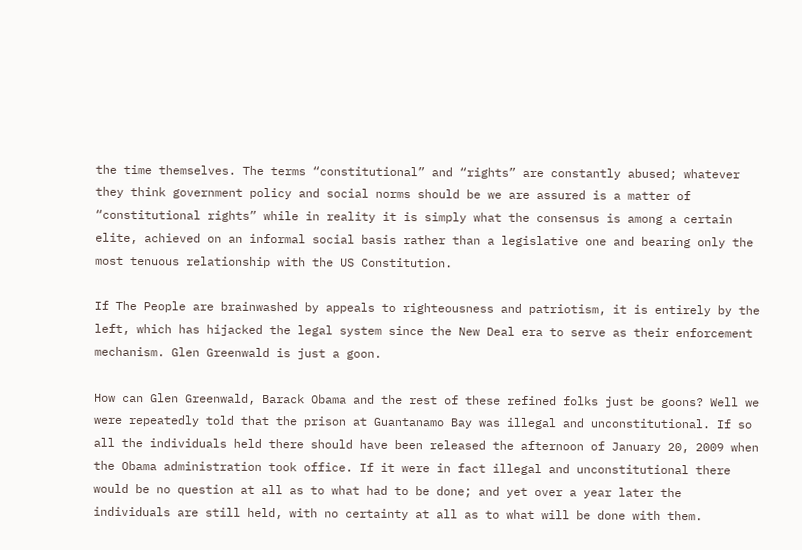the time themselves. The terms “constitutional” and “rights” are constantly abused; whatever they think government policy and social norms should be we are assured is a matter of “constitutional rights” while in reality it is simply what the consensus is among a certain elite, achieved on an informal social basis rather than a legislative one and bearing only the most tenuous relationship with the US Constitution.

If The People are brainwashed by appeals to righteousness and patriotism, it is entirely by the left, which has hijacked the legal system since the New Deal era to serve as their enforcement mechanism. Glen Greenwald is just a goon.

How can Glen Greenwald, Barack Obama and the rest of these refined folks just be goons? Well we were repeatedly told that the prison at Guantanamo Bay was illegal and unconstitutional. If so all the individuals held there should have been released the afternoon of January 20, 2009 when the Obama administration took office. If it were in fact illegal and unconstitutional there would be no question at all as to what had to be done; and yet over a year later the individuals are still held, with no certainty at all as to what will be done with them.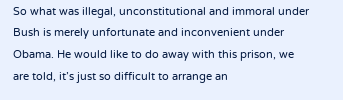So what was illegal, unconstitutional and immoral under Bush is merely unfortunate and inconvenient under Obama. He would like to do away with this prison, we are told, it’s just so difficult to arrange an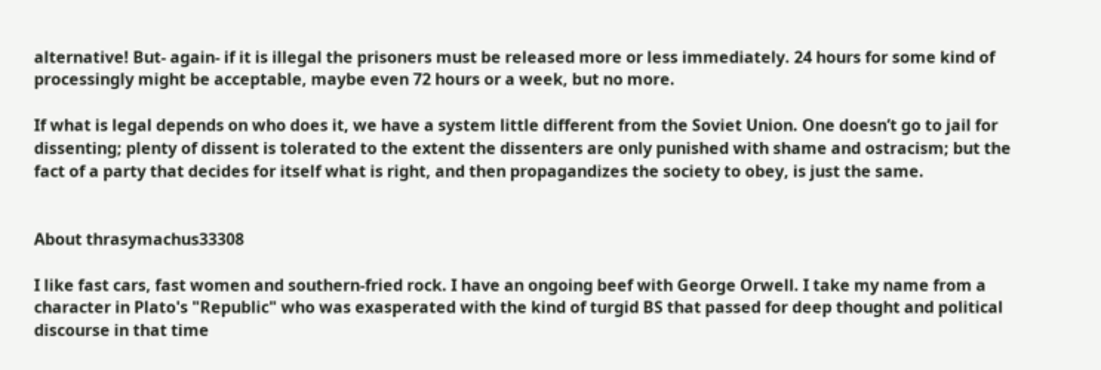alternative! But- again- if it is illegal the prisoners must be released more or less immediately. 24 hours for some kind of processingly might be acceptable, maybe even 72 hours or a week, but no more.

If what is legal depends on who does it, we have a system little different from the Soviet Union. One doesn’t go to jail for dissenting; plenty of dissent is tolerated to the extent the dissenters are only punished with shame and ostracism; but the fact of a party that decides for itself what is right, and then propagandizes the society to obey, is just the same.


About thrasymachus33308

I like fast cars, fast women and southern-fried rock. I have an ongoing beef with George Orwell. I take my name from a character in Plato's "Republic" who was exasperated with the kind of turgid BS that passed for deep thought and political discourse in that time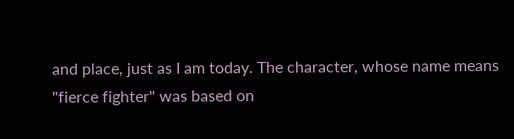and place, just as I am today. The character, whose name means "fierce fighter" was based on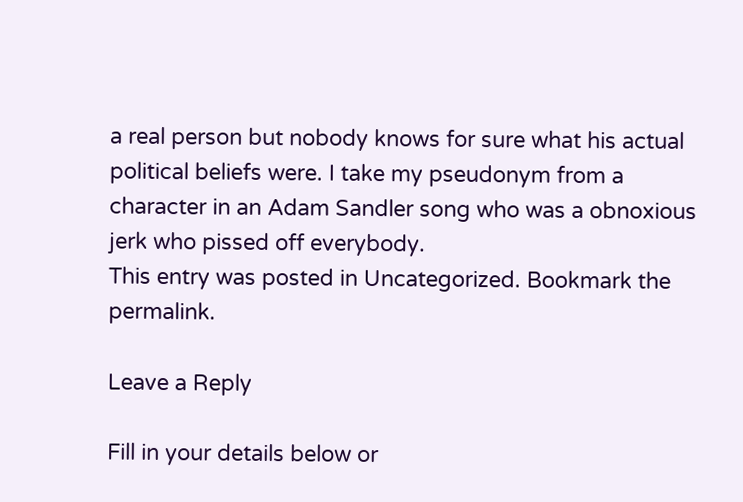a real person but nobody knows for sure what his actual political beliefs were. I take my pseudonym from a character in an Adam Sandler song who was a obnoxious jerk who pissed off everybody.
This entry was posted in Uncategorized. Bookmark the permalink.

Leave a Reply

Fill in your details below or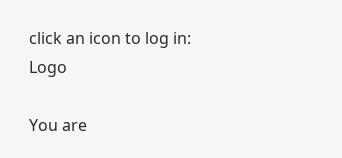click an icon to log in: Logo

You are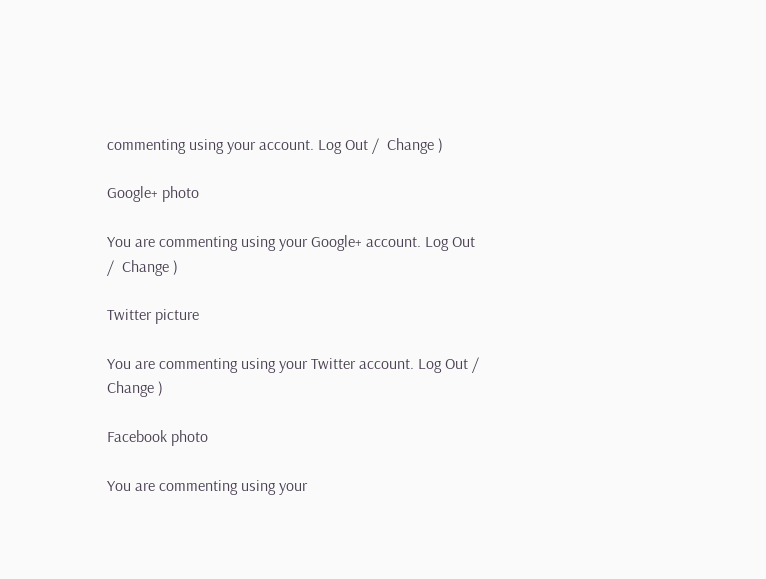commenting using your account. Log Out /  Change )

Google+ photo

You are commenting using your Google+ account. Log Out /  Change )

Twitter picture

You are commenting using your Twitter account. Log Out /  Change )

Facebook photo

You are commenting using your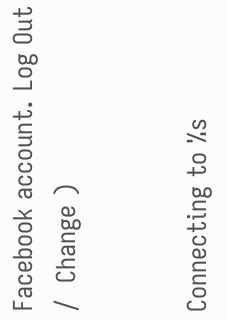Facebook account. Log Out /  Change )


Connecting to %s